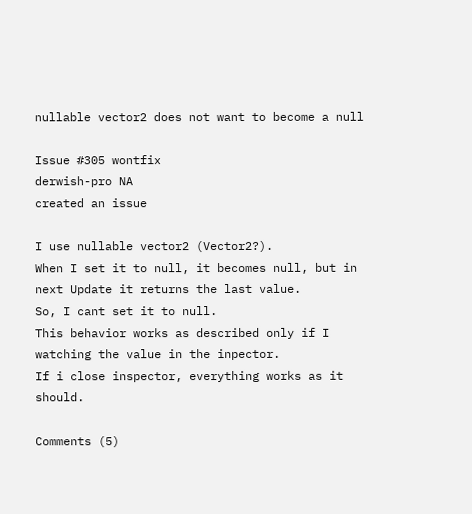nullable vector2 does not want to become a null

Issue #305 wontfix
derwish-pro NA
created an issue

I use nullable vector2 (Vector2?).
When I set it to null, it becomes null, but in next Update it returns the last value.
So, I cant set it to null.
This behavior works as described only if I watching the value in the inpector.
If i close inspector, everything works as it should.

Comments (5)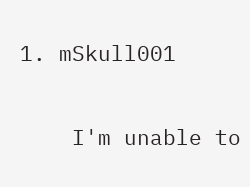1. mSkull001

    I'm unable to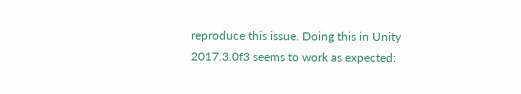reproduce this issue. Doing this in Unity 2017.3.0f3 seems to work as expected: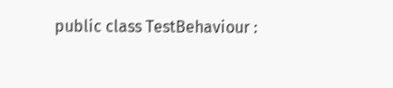public class TestBehaviour :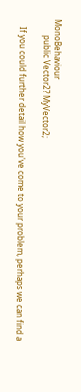MonoBehaviour
        public Vector2? MyVector2;

    If you could further detail how you've come to your problem, perhaps we can find a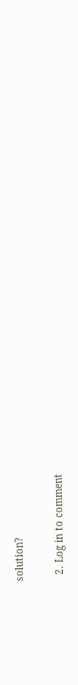solution?

  2. Log in to comment